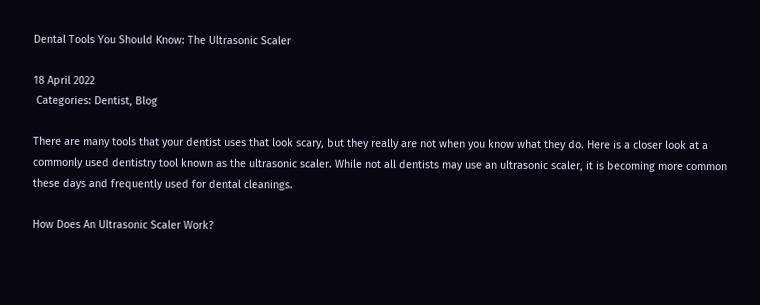Dental Tools You Should Know: The Ultrasonic Scaler

18 April 2022
 Categories: Dentist, Blog

There are many tools that your dentist uses that look scary, but they really are not when you know what they do. Here is a closer look at a commonly used dentistry tool known as the ultrasonic scaler. While not all dentists may use an ultrasonic scaler, it is becoming more common these days and frequently used for dental cleanings.

How Does An Ultrasonic Scaler Work?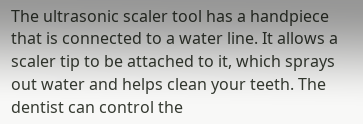The ultrasonic scaler tool has a handpiece that is connected to a water line. It allows a scaler tip to be attached to it, which sprays out water and helps clean your teeth. The dentist can control the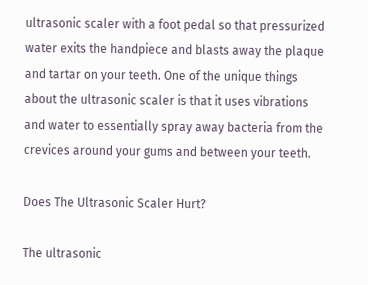ultrasonic scaler with a foot pedal so that pressurized water exits the handpiece and blasts away the plaque and tartar on your teeth. One of the unique things about the ultrasonic scaler is that it uses vibrations and water to essentially spray away bacteria from the crevices around your gums and between your teeth.

Does The Ultrasonic Scaler Hurt?

The ultrasonic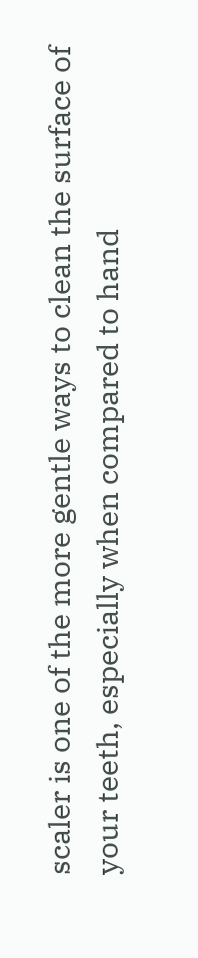scaler is one of the more gentle ways to clean the surface of your teeth, especially when compared to hand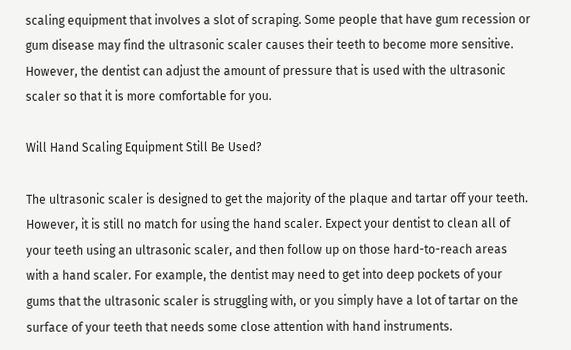scaling equipment that involves a slot of scraping. Some people that have gum recession or gum disease may find the ultrasonic scaler causes their teeth to become more sensitive. However, the dentist can adjust the amount of pressure that is used with the ultrasonic scaler so that it is more comfortable for you.

Will Hand Scaling Equipment Still Be Used?

The ultrasonic scaler is designed to get the majority of the plaque and tartar off your teeth. However, it is still no match for using the hand scaler. Expect your dentist to clean all of your teeth using an ultrasonic scaler, and then follow up on those hard-to-reach areas with a hand scaler. For example, the dentist may need to get into deep pockets of your gums that the ultrasonic scaler is struggling with, or you simply have a lot of tartar on the surface of your teeth that needs some close attention with hand instruments.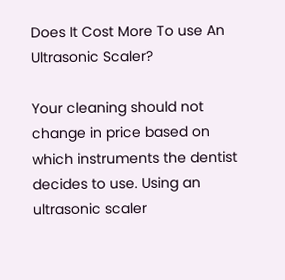Does It Cost More To use An Ultrasonic Scaler?

Your cleaning should not change in price based on which instruments the dentist decides to use. Using an ultrasonic scaler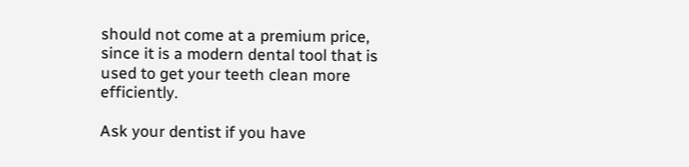should not come at a premium price, since it is a modern dental tool that is used to get your teeth clean more efficiently.

Ask your dentist if you have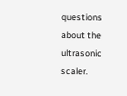questions about the ultrasonic scaler.